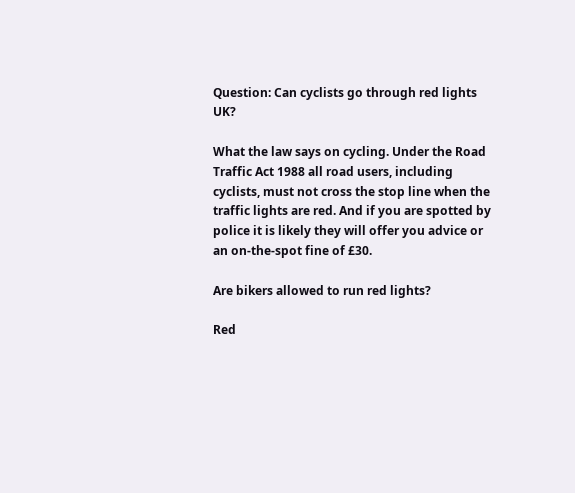Question: Can cyclists go through red lights UK?

What the law says on cycling. Under the Road Traffic Act 1988 all road users, including cyclists, must not cross the stop line when the traffic lights are red. And if you are spotted by police it is likely they will offer you advice or an on-the-spot fine of £30.

Are bikers allowed to run red lights?

Red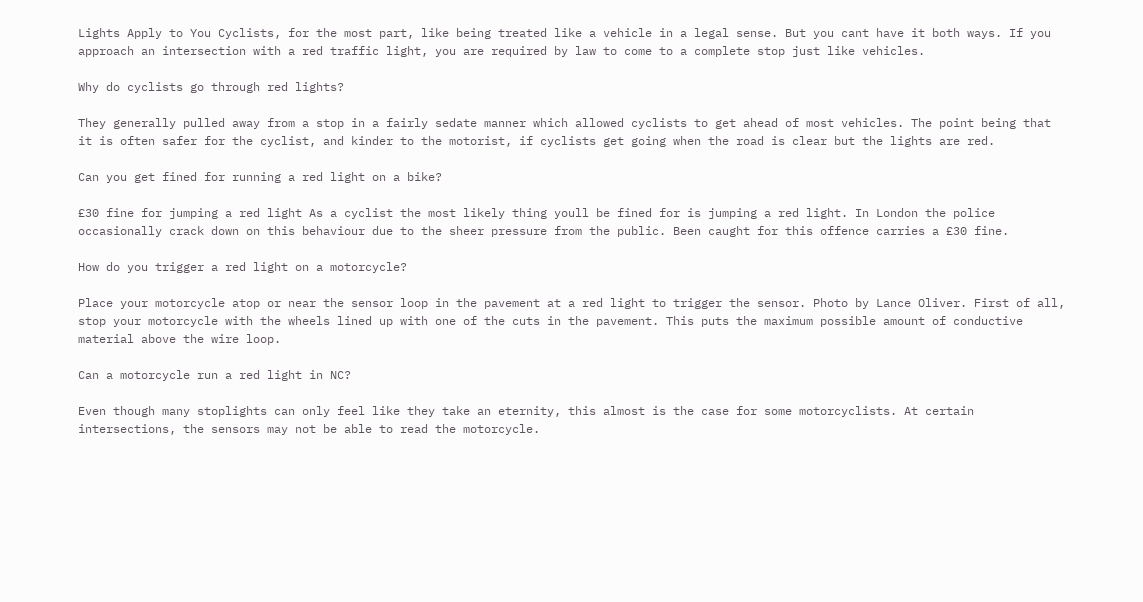Lights Apply to You Cyclists, for the most part, like being treated like a vehicle in a legal sense. But you cant have it both ways. If you approach an intersection with a red traffic light, you are required by law to come to a complete stop just like vehicles.

Why do cyclists go through red lights?

They generally pulled away from a stop in a fairly sedate manner which allowed cyclists to get ahead of most vehicles. The point being that it is often safer for the cyclist, and kinder to the motorist, if cyclists get going when the road is clear but the lights are red.

Can you get fined for running a red light on a bike?

£30 fine for jumping a red light As a cyclist the most likely thing youll be fined for is jumping a red light. In London the police occasionally crack down on this behaviour due to the sheer pressure from the public. Been caught for this offence carries a £30 fine.

How do you trigger a red light on a motorcycle?

Place your motorcycle atop or near the sensor loop in the pavement at a red light to trigger the sensor. Photo by Lance Oliver. First of all, stop your motorcycle with the wheels lined up with one of the cuts in the pavement. This puts the maximum possible amount of conductive material above the wire loop.

Can a motorcycle run a red light in NC?

Even though many stoplights can only feel like they take an eternity, this almost is the case for some motorcyclists. At certain intersections, the sensors may not be able to read the motorcycle.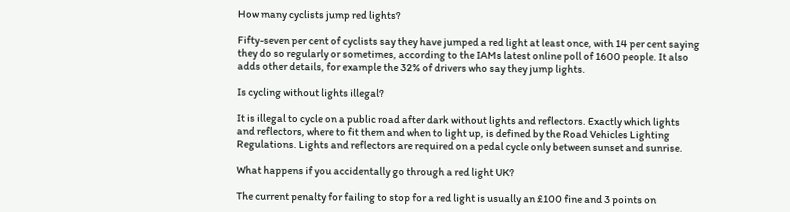How many cyclists jump red lights?

Fifty-seven per cent of cyclists say they have jumped a red light at least once, with 14 per cent saying they do so regularly or sometimes, according to the IAMs latest online poll of 1600 people. It also adds other details, for example the 32% of drivers who say they jump lights.

Is cycling without lights illegal?

It is illegal to cycle on a public road after dark without lights and reflectors. Exactly which lights and reflectors, where to fit them and when to light up, is defined by the Road Vehicles Lighting Regulations. Lights and reflectors are required on a pedal cycle only between sunset and sunrise.

What happens if you accidentally go through a red light UK?

The current penalty for failing to stop for a red light is usually an £100 fine and 3 points on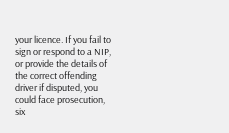your licence. If you fail to sign or respond to a NIP, or provide the details of the correct offending driver if disputed, you could face prosecution, six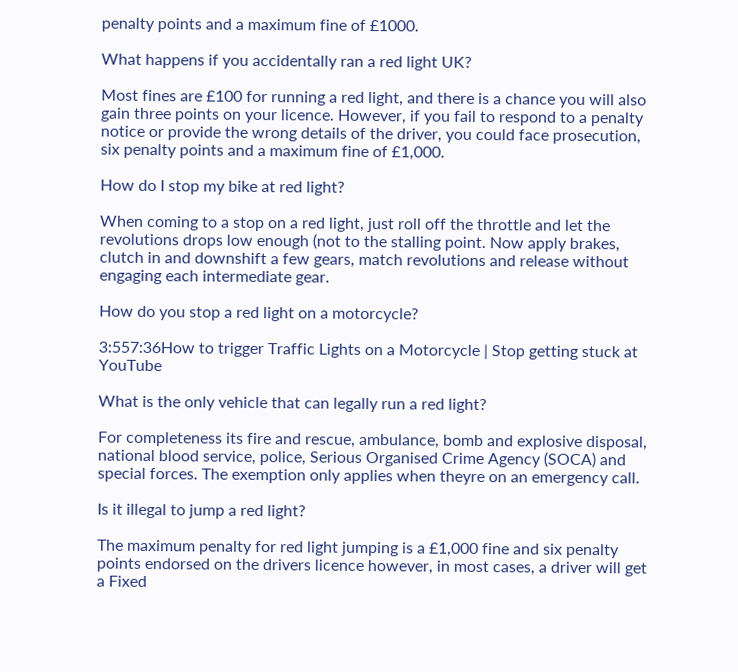penalty points and a maximum fine of £1000.

What happens if you accidentally ran a red light UK?

Most fines are £100 for running a red light, and there is a chance you will also gain three points on your licence. However, if you fail to respond to a penalty notice or provide the wrong details of the driver, you could face prosecution, six penalty points and a maximum fine of £1,000.

How do I stop my bike at red light?

When coming to a stop on a red light, just roll off the throttle and let the revolutions drops low enough (not to the stalling point. Now apply brakes, clutch in and downshift a few gears, match revolutions and release without engaging each intermediate gear.

How do you stop a red light on a motorcycle?

3:557:36How to trigger Traffic Lights on a Motorcycle | Stop getting stuck at YouTube

What is the only vehicle that can legally run a red light?

For completeness its fire and rescue, ambulance, bomb and explosive disposal, national blood service, police, Serious Organised Crime Agency (SOCA) and special forces. The exemption only applies when theyre on an emergency call.

Is it illegal to jump a red light?

The maximum penalty for red light jumping is a £1,000 fine and six penalty points endorsed on the drivers licence however, in most cases, a driver will get a Fixed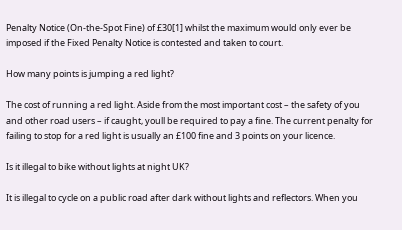Penalty Notice (On-the-Spot Fine) of £30[1] whilst the maximum would only ever be imposed if the Fixed Penalty Notice is contested and taken to court.

How many points is jumping a red light?

The cost of running a red light. Aside from the most important cost – the safety of you and other road users – if caught, youll be required to pay a fine. The current penalty for failing to stop for a red light is usually an £100 fine and 3 points on your licence.

Is it illegal to bike without lights at night UK?

It is illegal to cycle on a public road after dark without lights and reflectors. When you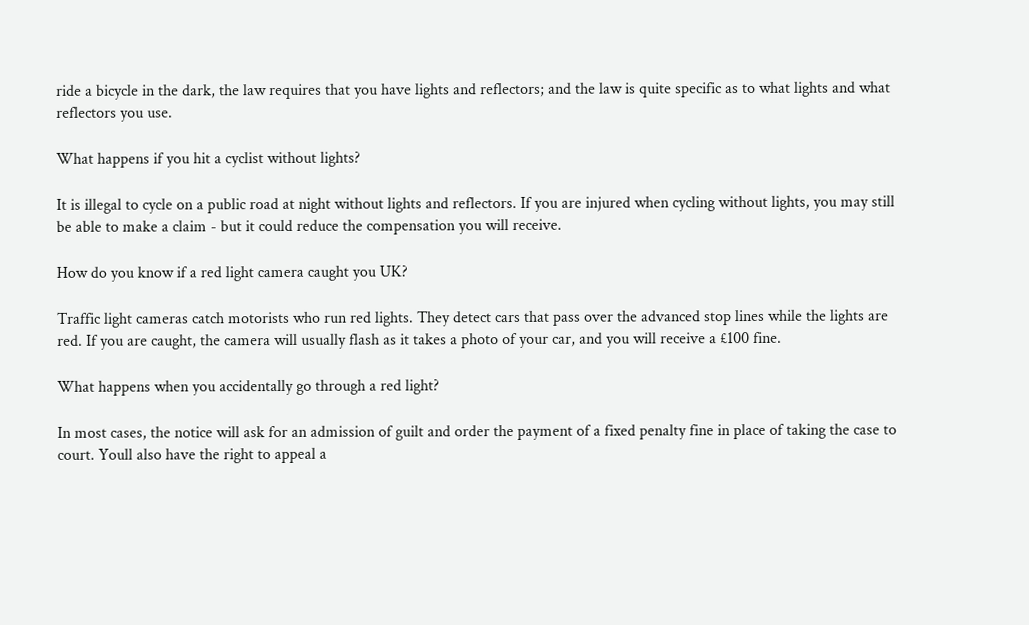ride a bicycle in the dark, the law requires that you have lights and reflectors; and the law is quite specific as to what lights and what reflectors you use.

What happens if you hit a cyclist without lights?

It is illegal to cycle on a public road at night without lights and reflectors. If you are injured when cycling without lights, you may still be able to make a claim - but it could reduce the compensation you will receive.

How do you know if a red light camera caught you UK?

Traffic light cameras catch motorists who run red lights. They detect cars that pass over the advanced stop lines while the lights are red. If you are caught, the camera will usually flash as it takes a photo of your car, and you will receive a £100 fine.

What happens when you accidentally go through a red light?

In most cases, the notice will ask for an admission of guilt and order the payment of a fixed penalty fine in place of taking the case to court. Youll also have the right to appeal a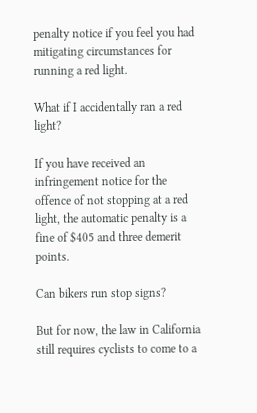penalty notice if you feel you had mitigating circumstances for running a red light.

What if I accidentally ran a red light?

If you have received an infringement notice for the offence of not stopping at a red light, the automatic penalty is a fine of $405 and three demerit points.

Can bikers run stop signs?

But for now, the law in California still requires cyclists to come to a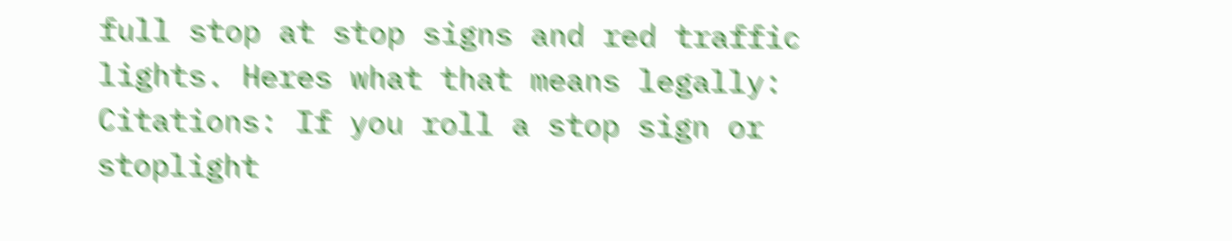full stop at stop signs and red traffic lights. Heres what that means legally: Citations: If you roll a stop sign or stoplight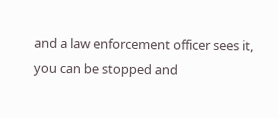and a law enforcement officer sees it, you can be stopped and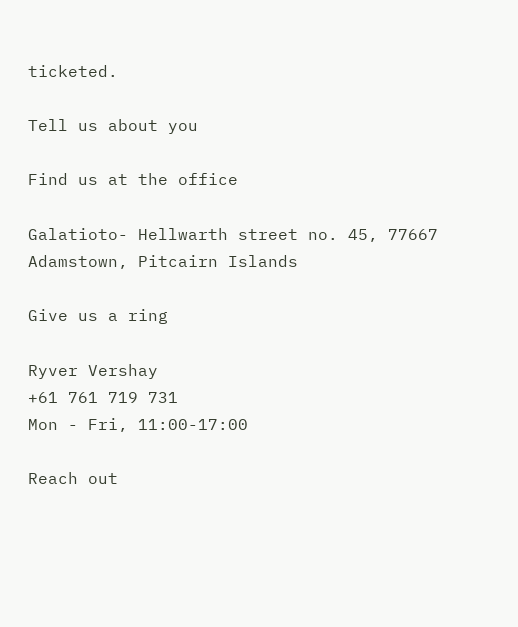ticketed.

Tell us about you

Find us at the office

Galatioto- Hellwarth street no. 45, 77667 Adamstown, Pitcairn Islands

Give us a ring

Ryver Vershay
+61 761 719 731
Mon - Fri, 11:00-17:00

Reach out